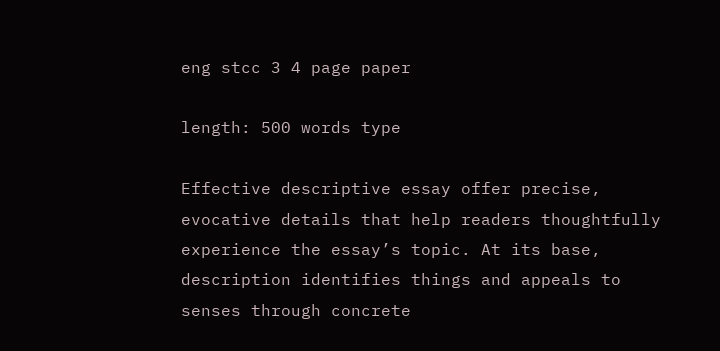eng stcc 3 4 page paper

length: 500 words type

Effective descriptive essay offer precise, evocative details that help readers thoughtfully experience the essay’s topic. At its base, description identifies things and appeals to senses through concrete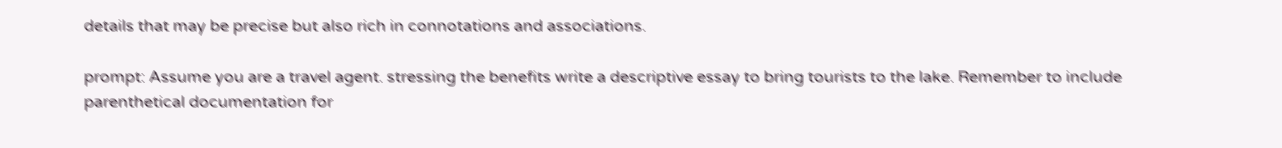details that may be precise but also rich in connotations and associations.

prompt: Assume you are a travel agent. stressing the benefits write a descriptive essay to bring tourists to the lake. Remember to include parenthetical documentation for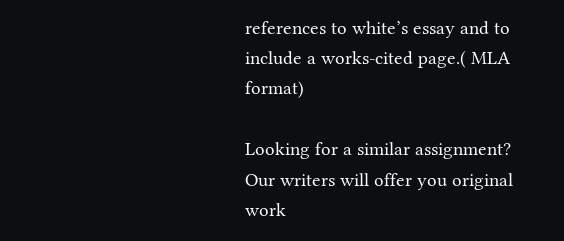references to white’s essay and to include a works-cited page.( MLA format)

Looking for a similar assignment? Our writers will offer you original work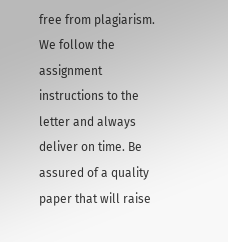free from plagiarism. We follow the assignment instructions to the letter and always deliver on time. Be assured of a quality paper that will raise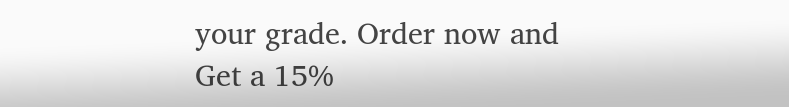your grade. Order now and Get a 15%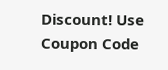Discount! Use Coupon Code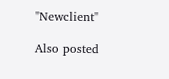"Newclient"

Also posted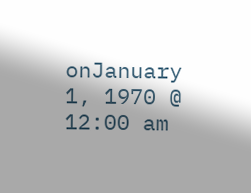onJanuary 1, 1970 @ 12:00 am